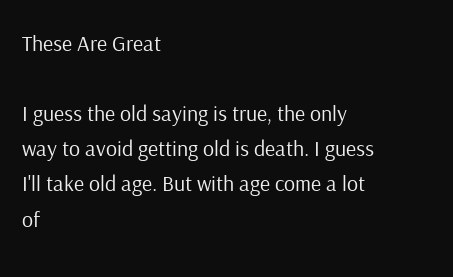These Are Great

I guess the old saying is true, the only way to avoid getting old is death. I guess I'll take old age. But with age come a lot of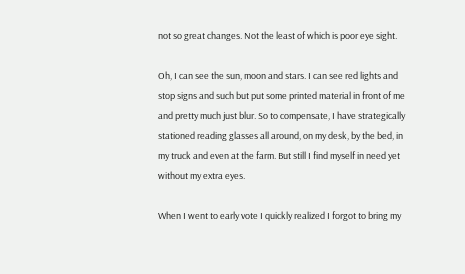not so great changes. Not the least of which is poor eye sight.

Oh, I can see the sun, moon and stars. I can see red lights and stop signs and such but put some printed material in front of me and pretty much just blur. So to compensate, I have strategically stationed reading glasses all around, on my desk, by the bed, in my truck and even at the farm. But still I find myself in need yet without my extra eyes.

When I went to early vote I quickly realized I forgot to bring my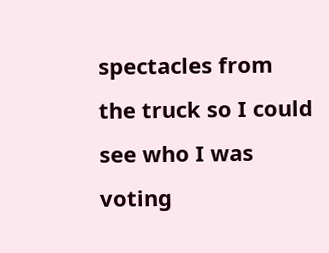spectacles from the truck so I could see who I was voting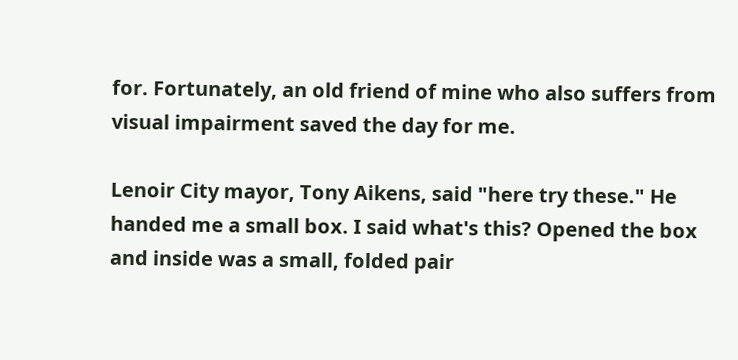for. Fortunately, an old friend of mine who also suffers from visual impairment saved the day for me.

Lenoir City mayor, Tony Aikens, said "here try these." He handed me a small box. I said what's this? Opened the box and inside was a small, folded pair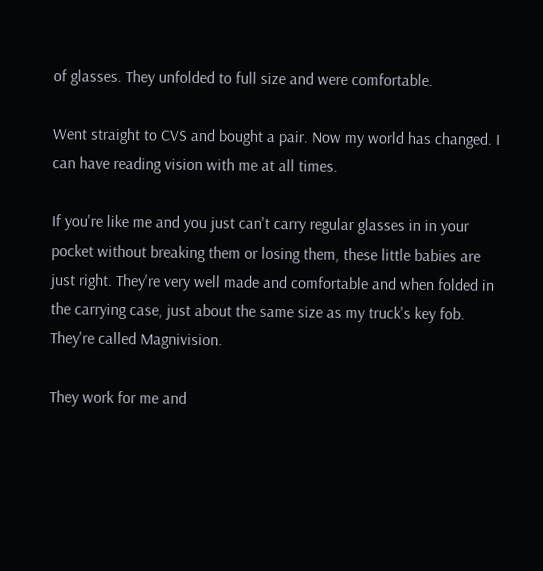of glasses. They unfolded to full size and were comfortable.

Went straight to CVS and bought a pair. Now my world has changed. I can have reading vision with me at all times.

If you're like me and you just can't carry regular glasses in in your pocket without breaking them or losing them, these little babies are just right. They're very well made and comfortable and when folded in the carrying case, just about the same size as my truck's key fob. They're called Magnivision.

They work for me and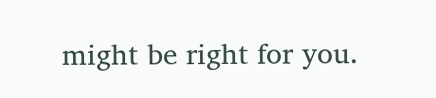might be right for you.